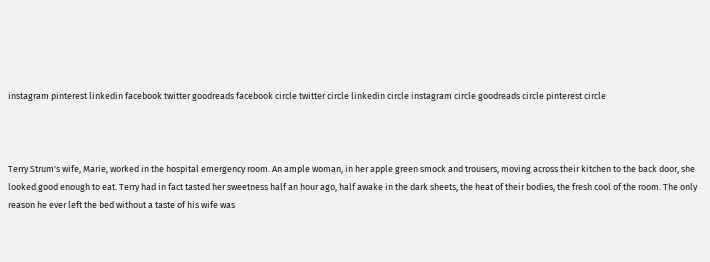instagram pinterest linkedin facebook twitter goodreads facebook circle twitter circle linkedin circle instagram circle goodreads circle pinterest circle



Terry Strum's wife, Marie, worked in the hospital emergency room. An ample woman, in her apple green smock and trousers, moving across their kitchen to the back door, she looked good enough to eat. Terry had in fact tasted her sweetness half an hour ago, half awake in the dark sheets, the heat of their bodies, the fresh cool of the room. The only reason he ever left the bed without a taste of his wife was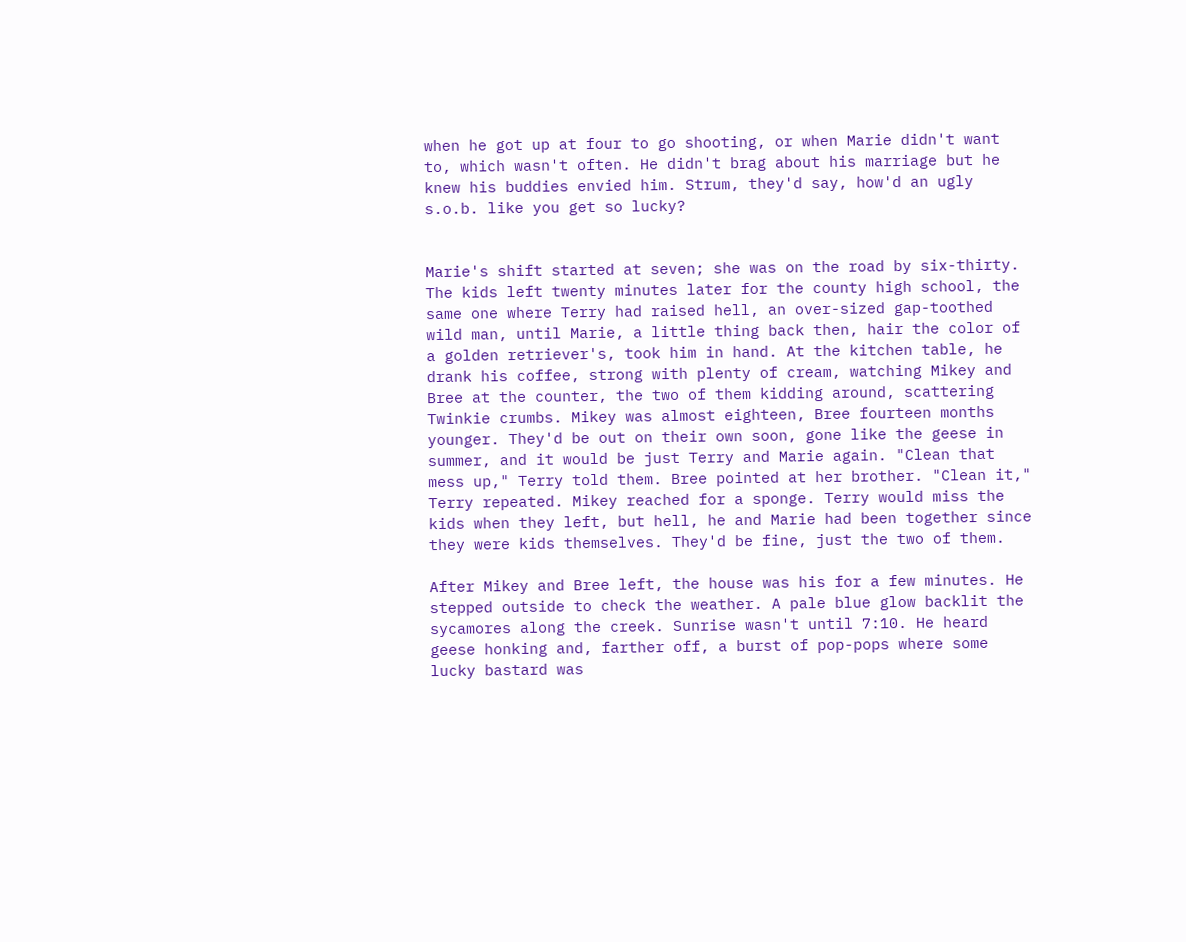when he got up at four to go shooting, or when Marie didn't want to, which wasn't often. He didn't brag about his marriage but he knew his buddies envied him. Strum, they'd say, how'd an ugly s.o.b. like you get so lucky?


Marie's shift started at seven; she was on the road by six-thirty. The kids left twenty minutes later for the county high school, the same one where Terry had raised hell, an over-sized gap-toothed wild man, until Marie, a little thing back then, hair the color of a golden retriever's, took him in hand. At the kitchen table, he drank his coffee, strong with plenty of cream, watching Mikey and Bree at the counter, the two of them kidding around, scattering Twinkie crumbs. Mikey was almost eighteen, Bree fourteen months younger. They'd be out on their own soon, gone like the geese in summer, and it would be just Terry and Marie again. "Clean that mess up," Terry told them. Bree pointed at her brother. "Clean it," Terry repeated. Mikey reached for a sponge. Terry would miss the kids when they left, but hell, he and Marie had been together since they were kids themselves. They'd be fine, just the two of them.

After Mikey and Bree left, the house was his for a few minutes. He stepped outside to check the weather. A pale blue glow backlit the sycamores along the creek. Sunrise wasn't until 7:10. He heard geese honking and, farther off, a burst of pop-pops where some lucky bastard was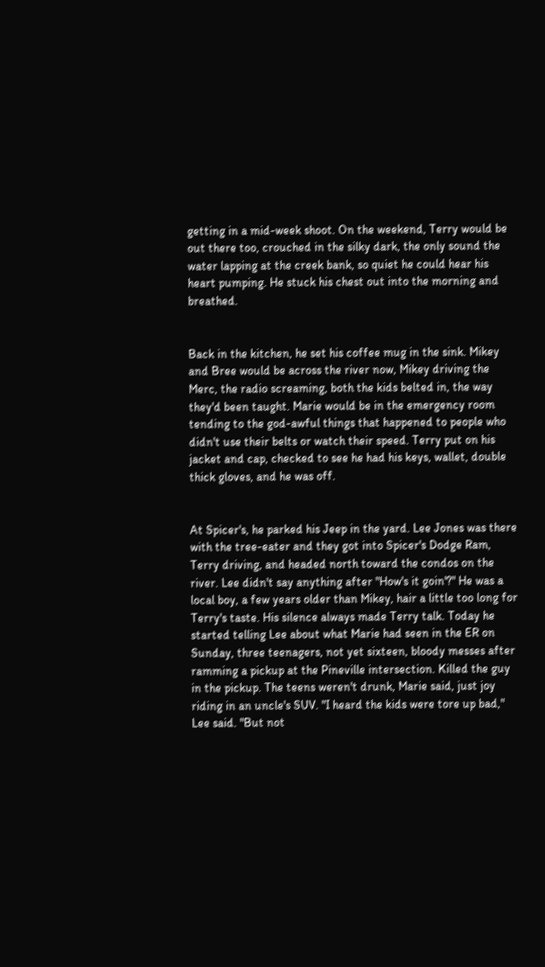getting in a mid-week shoot. On the weekend, Terry would be out there too, crouched in the silky dark, the only sound the water lapping at the creek bank, so quiet he could hear his heart pumping. He stuck his chest out into the morning and breathed.


Back in the kitchen, he set his coffee mug in the sink. Mikey and Bree would be across the river now, Mikey driving the Merc, the radio screaming, both the kids belted in, the way they'd been taught. Marie would be in the emergency room tending to the god-awful things that happened to people who didn't use their belts or watch their speed. Terry put on his jacket and cap, checked to see he had his keys, wallet, double thick gloves, and he was off.


At Spicer's, he parked his Jeep in the yard. Lee Jones was there with the tree-eater and they got into Spicer's Dodge Ram, Terry driving, and headed north toward the condos on the river. Lee didn't say anything after "How's it goin'?" He was a local boy, a few years older than Mikey, hair a little too long for Terry's taste. His silence always made Terry talk. Today he started telling Lee about what Marie had seen in the ER on Sunday, three teenagers, not yet sixteen, bloody messes after ramming a pickup at the Pineville intersection. Killed the guy in the pickup. The teens weren't drunk, Marie said, just joy riding in an uncle's SUV. "I heard the kids were tore up bad," Lee said. "But not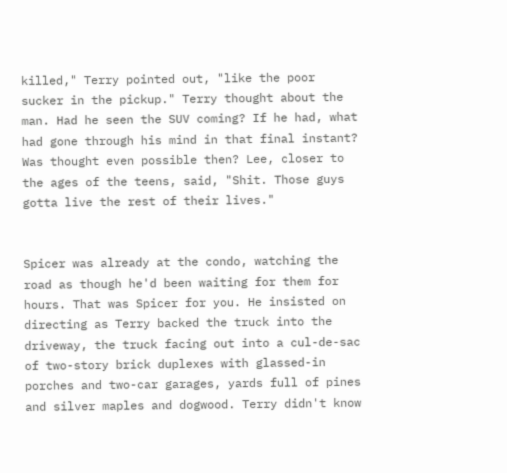killed," Terry pointed out, "like the poor sucker in the pickup." Terry thought about the man. Had he seen the SUV coming? If he had, what had gone through his mind in that final instant? Was thought even possible then? Lee, closer to the ages of the teens, said, "Shit. Those guys gotta live the rest of their lives."


Spicer was already at the condo, watching the road as though he'd been waiting for them for hours. That was Spicer for you. He insisted on directing as Terry backed the truck into the driveway, the truck facing out into a cul-de-sac of two-story brick duplexes with glassed-in porches and two-car garages, yards full of pines and silver maples and dogwood. Terry didn't know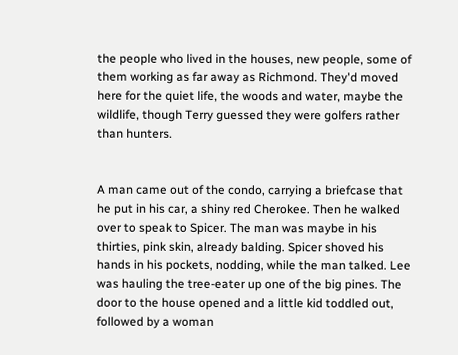the people who lived in the houses, new people, some of them working as far away as Richmond. They'd moved here for the quiet life, the woods and water, maybe the wildlife, though Terry guessed they were golfers rather than hunters.


A man came out of the condo, carrying a briefcase that he put in his car, a shiny red Cherokee. Then he walked over to speak to Spicer. The man was maybe in his thirties, pink skin, already balding. Spicer shoved his hands in his pockets, nodding, while the man talked. Lee was hauling the tree-eater up one of the big pines. The door to the house opened and a little kid toddled out, followed by a woman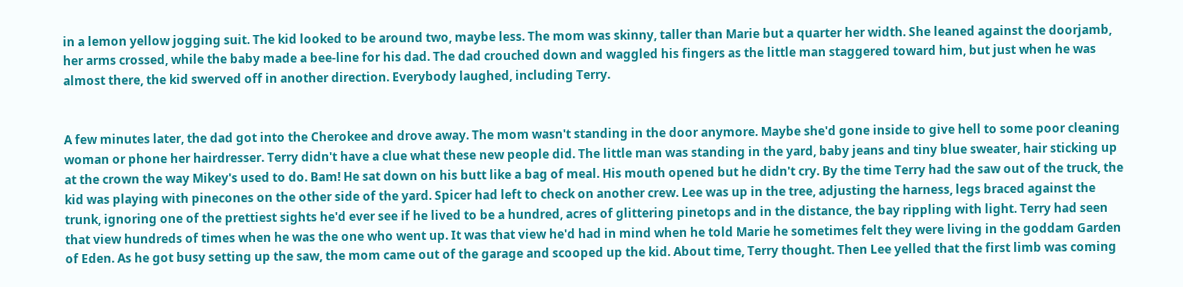in a lemon yellow jogging suit. The kid looked to be around two, maybe less. The mom was skinny, taller than Marie but a quarter her width. She leaned against the doorjamb, her arms crossed, while the baby made a bee-line for his dad. The dad crouched down and waggled his fingers as the little man staggered toward him, but just when he was almost there, the kid swerved off in another direction. Everybody laughed, including Terry.


A few minutes later, the dad got into the Cherokee and drove away. The mom wasn't standing in the door anymore. Maybe she'd gone inside to give hell to some poor cleaning woman or phone her hairdresser. Terry didn't have a clue what these new people did. The little man was standing in the yard, baby jeans and tiny blue sweater, hair sticking up at the crown the way Mikey's used to do. Bam! He sat down on his butt like a bag of meal. His mouth opened but he didn't cry. By the time Terry had the saw out of the truck, the kid was playing with pinecones on the other side of the yard. Spicer had left to check on another crew. Lee was up in the tree, adjusting the harness, legs braced against the trunk, ignoring one of the prettiest sights he'd ever see if he lived to be a hundred, acres of glittering pinetops and in the distance, the bay rippling with light. Terry had seen that view hundreds of times when he was the one who went up. It was that view he'd had in mind when he told Marie he sometimes felt they were living in the goddam Garden of Eden. As he got busy setting up the saw, the mom came out of the garage and scooped up the kid. About time, Terry thought. Then Lee yelled that the first limb was coming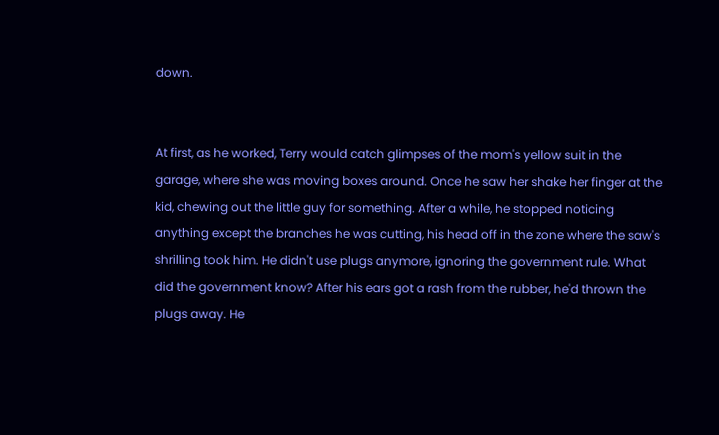down.


At first, as he worked, Terry would catch glimpses of the mom's yellow suit in the garage, where she was moving boxes around. Once he saw her shake her finger at the kid, chewing out the little guy for something. After a while, he stopped noticing anything except the branches he was cutting, his head off in the zone where the saw's shrilling took him. He didn't use plugs anymore, ignoring the government rule. What did the government know? After his ears got a rash from the rubber, he'd thrown the plugs away. He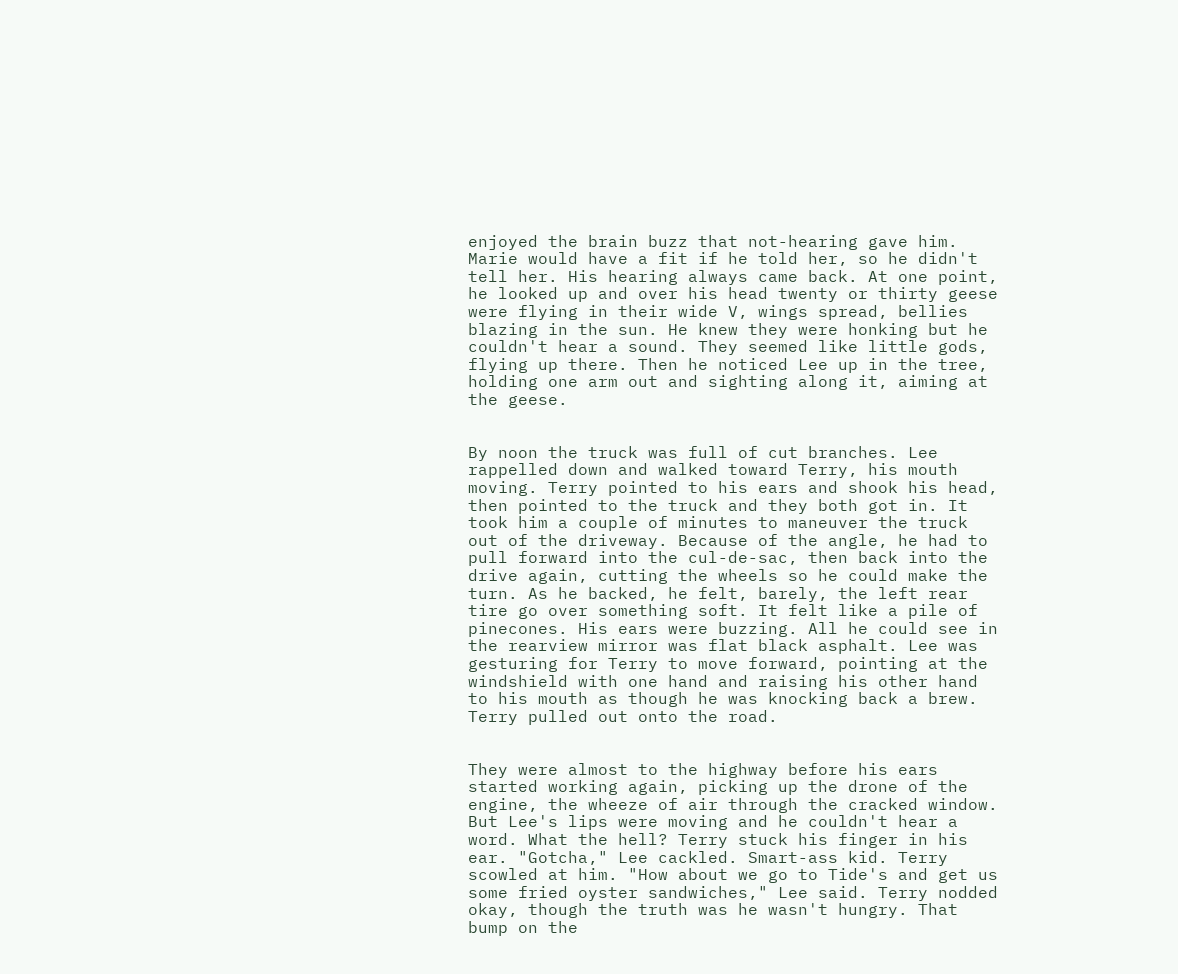enjoyed the brain buzz that not-hearing gave him. Marie would have a fit if he told her, so he didn't tell her. His hearing always came back. At one point, he looked up and over his head twenty or thirty geese were flying in their wide V, wings spread, bellies blazing in the sun. He knew they were honking but he couldn't hear a sound. They seemed like little gods, flying up there. Then he noticed Lee up in the tree, holding one arm out and sighting along it, aiming at the geese.


By noon the truck was full of cut branches. Lee rappelled down and walked toward Terry, his mouth moving. Terry pointed to his ears and shook his head, then pointed to the truck and they both got in. It took him a couple of minutes to maneuver the truck out of the driveway. Because of the angle, he had to pull forward into the cul-de-sac, then back into the drive again, cutting the wheels so he could make the turn. As he backed, he felt, barely, the left rear tire go over something soft. It felt like a pile of pinecones. His ears were buzzing. All he could see in the rearview mirror was flat black asphalt. Lee was gesturing for Terry to move forward, pointing at the windshield with one hand and raising his other hand to his mouth as though he was knocking back a brew. Terry pulled out onto the road.


They were almost to the highway before his ears started working again, picking up the drone of the engine, the wheeze of air through the cracked window. But Lee's lips were moving and he couldn't hear a word. What the hell? Terry stuck his finger in his ear. "Gotcha," Lee cackled. Smart-ass kid. Terry scowled at him. "How about we go to Tide's and get us some fried oyster sandwiches," Lee said. Terry nodded okay, though the truth was he wasn't hungry. That bump on the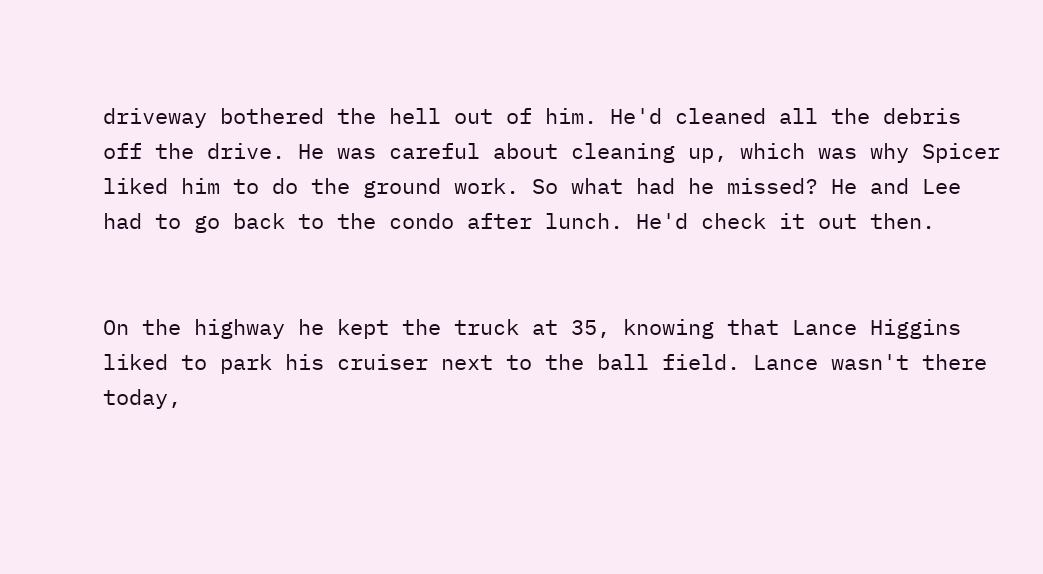driveway bothered the hell out of him. He'd cleaned all the debris off the drive. He was careful about cleaning up, which was why Spicer liked him to do the ground work. So what had he missed? He and Lee had to go back to the condo after lunch. He'd check it out then.


On the highway he kept the truck at 35, knowing that Lance Higgins liked to park his cruiser next to the ball field. Lance wasn't there today,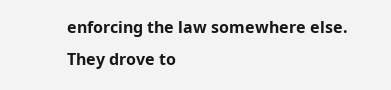enforcing the law somewhere else. They drove to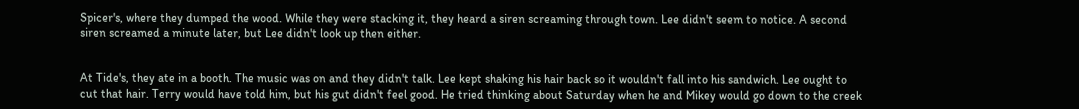Spicer's, where they dumped the wood. While they were stacking it, they heard a siren screaming through town. Lee didn't seem to notice. A second siren screamed a minute later, but Lee didn't look up then either.


At Tide's, they ate in a booth. The music was on and they didn't talk. Lee kept shaking his hair back so it wouldn't fall into his sandwich. Lee ought to cut that hair. Terry would have told him, but his gut didn't feel good. He tried thinking about Saturday when he and Mikey would go down to the creek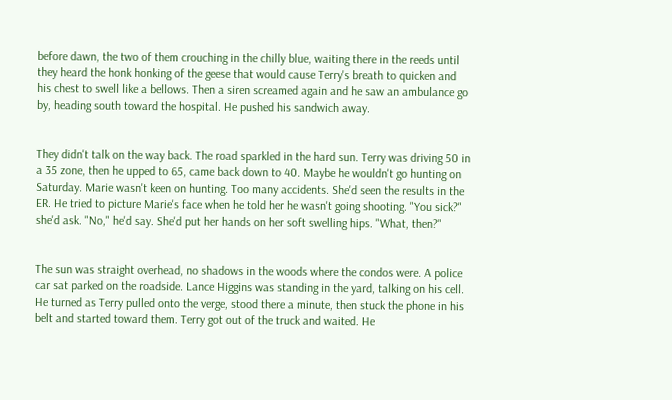before dawn, the two of them crouching in the chilly blue, waiting there in the reeds until they heard the honk honking of the geese that would cause Terry's breath to quicken and his chest to swell like a bellows. Then a siren screamed again and he saw an ambulance go by, heading south toward the hospital. He pushed his sandwich away.


They didn't talk on the way back. The road sparkled in the hard sun. Terry was driving 50 in a 35 zone, then he upped to 65, came back down to 40. Maybe he wouldn't go hunting on Saturday. Marie wasn't keen on hunting. Too many accidents. She'd seen the results in the ER. He tried to picture Marie's face when he told her he wasn't going shooting. "You sick?" she'd ask. "No," he'd say. She'd put her hands on her soft swelling hips. "What, then?"


The sun was straight overhead, no shadows in the woods where the condos were. A police car sat parked on the roadside. Lance Higgins was standing in the yard, talking on his cell. He turned as Terry pulled onto the verge, stood there a minute, then stuck the phone in his belt and started toward them. Terry got out of the truck and waited. He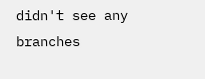didn't see any branches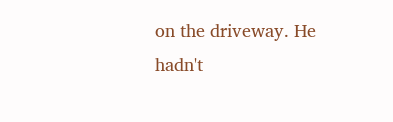on the driveway. He hadn't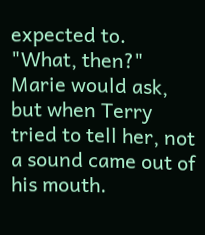expected to. "What, then?" Marie would ask, but when Terry tried to tell her, not a sound came out of his mouth.